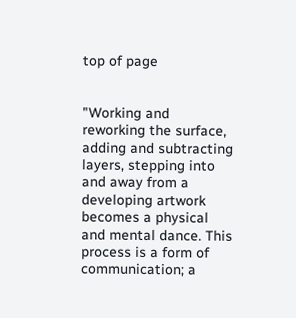top of page


"Working and reworking the surface, adding and subtracting layers, stepping into and away from a developing artwork becomes a physical and mental dance. This process is a form of communication; a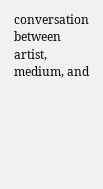conversation between artist, medium, and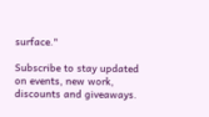surface."

Subscribe to stay updated on events, new work, discounts and giveaways.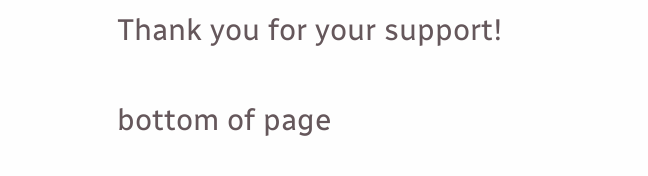Thank you for your support!

bottom of page